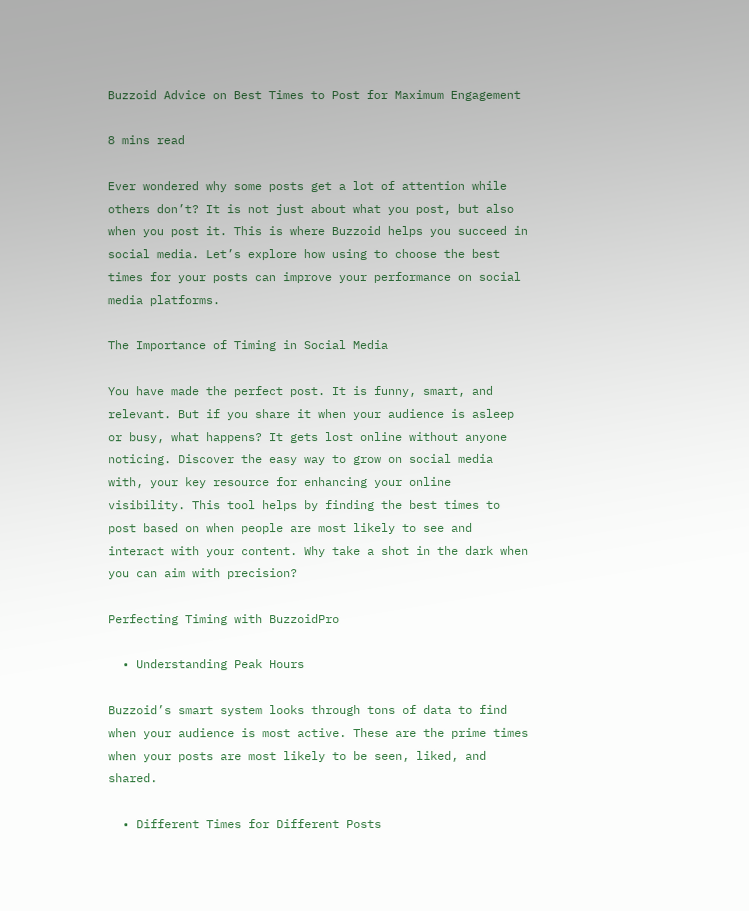Buzzoid Advice on Best Times to Post for Maximum Engagement

8 mins read

Ever wondered why some posts get a lot of attention while others don’t? It is not just about what you post, but also when you post it. This is where Buzzoid helps you succeed in social media. Let’s explore how using to choose the best times for your posts can improve your performance on social media platforms.

The Importance of Timing in Social Media

You have made the perfect post. It is funny, smart, and relevant. But if you share it when your audience is asleep or busy, what happens? It gets lost online without anyone noticing. Discover the easy way to grow on social media with, your key resource for enhancing your online visibility. This tool helps by finding the best times to post based on when people are most likely to see and interact with your content. Why take a shot in the dark when you can aim with precision?

Perfecting Timing with BuzzoidPro

  • Understanding Peak Hours

Buzzoid’s smart system looks through tons of data to find when your audience is most active. These are the prime times when your posts are most likely to be seen, liked, and shared.

  • Different Times for Different Posts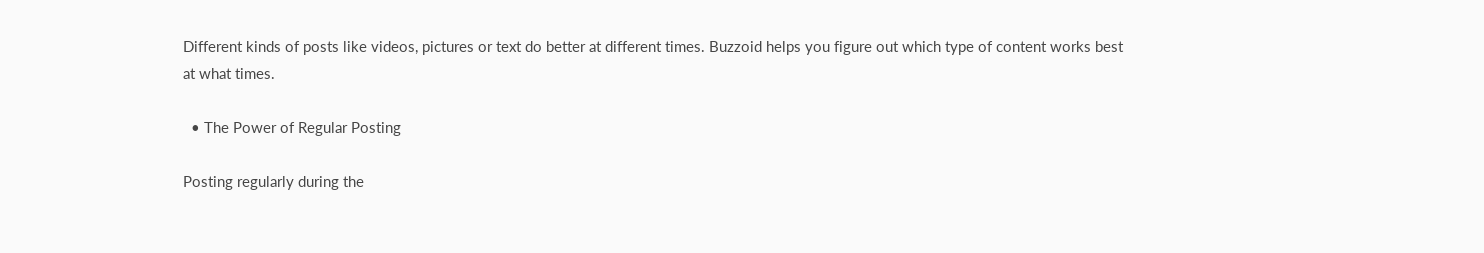Different kinds of posts like videos, pictures or text do better at different times. Buzzoid helps you figure out which type of content works best at what times.

  • The Power of Regular Posting

Posting regularly during the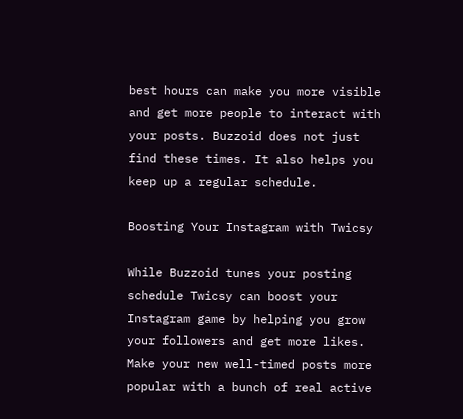best hours can make you more visible and get more people to interact with your posts. Buzzoid does not just find these times. It also helps you keep up a regular schedule.

Boosting Your Instagram with Twicsy

While Buzzoid tunes your posting schedule Twicsy can boost your Instagram game by helping you grow your followers and get more likes. Make your new well-timed posts more popular with a bunch of real active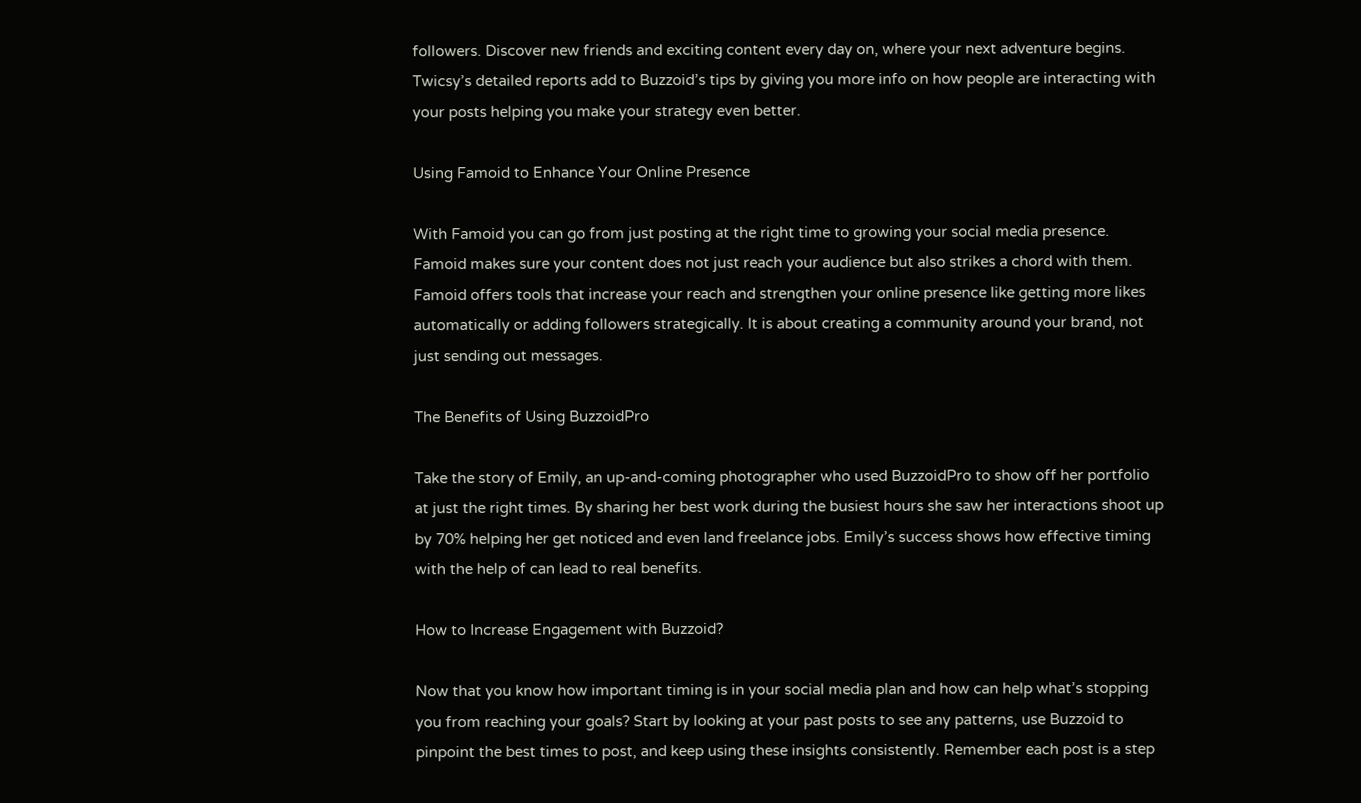followers. Discover new friends and exciting content every day on, where your next adventure begins. Twicsy’s detailed reports add to Buzzoid’s tips by giving you more info on how people are interacting with your posts helping you make your strategy even better.

Using Famoid to Enhance Your Online Presence

With Famoid you can go from just posting at the right time to growing your social media presence. Famoid makes sure your content does not just reach your audience but also strikes a chord with them. Famoid offers tools that increase your reach and strengthen your online presence like getting more likes automatically or adding followers strategically. It is about creating a community around your brand, not just sending out messages.

The Benefits of Using BuzzoidPro

Take the story of Emily, an up-and-coming photographer who used BuzzoidPro to show off her portfolio at just the right times. By sharing her best work during the busiest hours she saw her interactions shoot up by 70% helping her get noticed and even land freelance jobs. Emily’s success shows how effective timing with the help of can lead to real benefits.

How to Increase Engagement with Buzzoid?

Now that you know how important timing is in your social media plan and how can help what’s stopping you from reaching your goals? Start by looking at your past posts to see any patterns, use Buzzoid to pinpoint the best times to post, and keep using these insights consistently. Remember each post is a step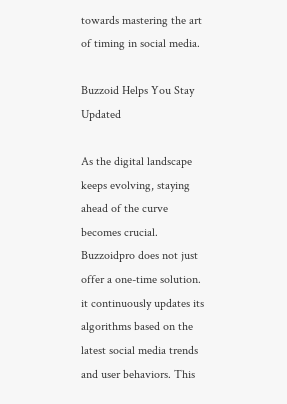towards mastering the art of timing in social media.

Buzzoid Helps You Stay Updated

As the digital landscape keeps evolving, staying ahead of the curve becomes crucial. Buzzoidpro does not just offer a one-time solution. it continuously updates its algorithms based on the latest social media trends and user behaviors. This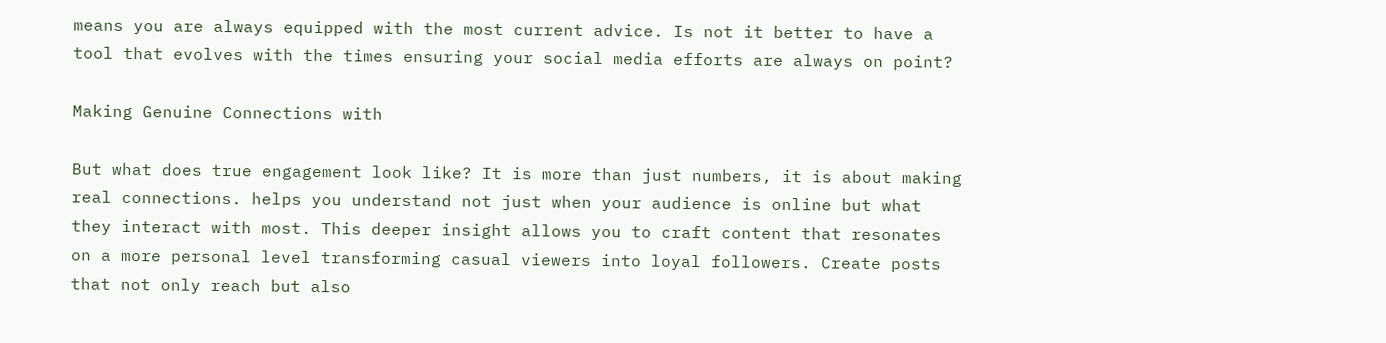means you are always equipped with the most current advice. Is not it better to have a tool that evolves with the times ensuring your social media efforts are always on point?

Making Genuine Connections with

But what does true engagement look like? It is more than just numbers, it is about making real connections. helps you understand not just when your audience is online but what they interact with most. This deeper insight allows you to craft content that resonates on a more personal level transforming casual viewers into loyal followers. Create posts that not only reach but also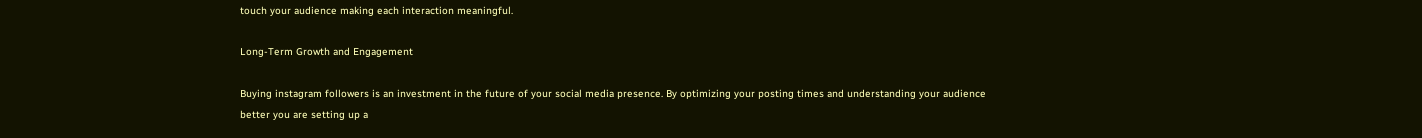touch your audience making each interaction meaningful.

Long-Term Growth and Engagement

Buying instagram followers is an investment in the future of your social media presence. By optimizing your posting times and understanding your audience better you are setting up a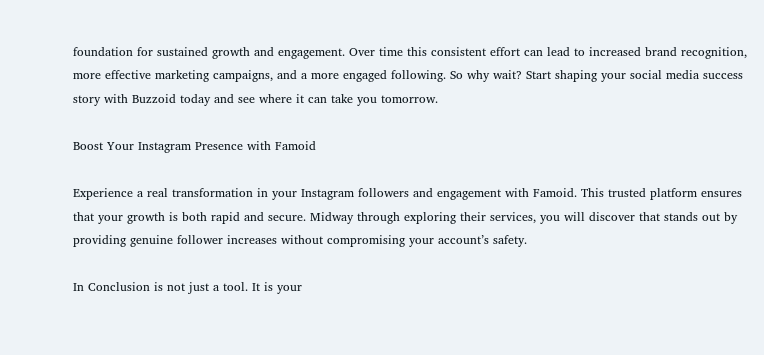foundation for sustained growth and engagement. Over time this consistent effort can lead to increased brand recognition, more effective marketing campaigns, and a more engaged following. So why wait? Start shaping your social media success story with Buzzoid today and see where it can take you tomorrow.

Boost Your Instagram Presence with Famoid

Experience a real transformation in your Instagram followers and engagement with Famoid. This trusted platform ensures that your growth is both rapid and secure. Midway through exploring their services, you will discover that stands out by providing genuine follower increases without compromising your account’s safety.

In Conclusion is not just a tool. It is your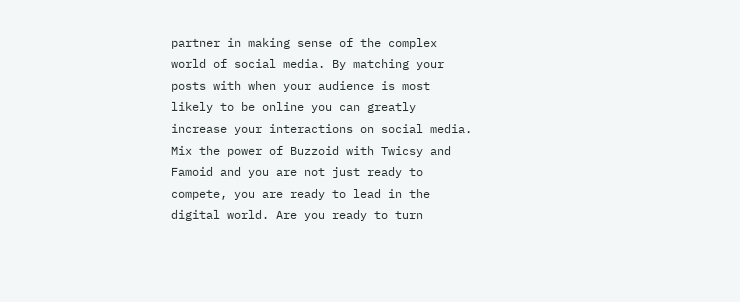partner in making sense of the complex world of social media. By matching your posts with when your audience is most likely to be online you can greatly increase your interactions on social media. Mix the power of Buzzoid with Twicsy and Famoid and you are not just ready to compete, you are ready to lead in the digital world. Are you ready to turn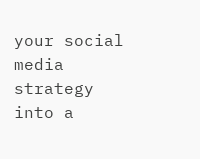your social media strategy into a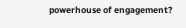powerhouse of engagement?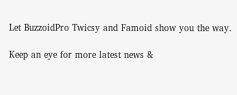Let BuzzoidPro Twicsy and Famoid show you the way.

Keep an eye for more latest news &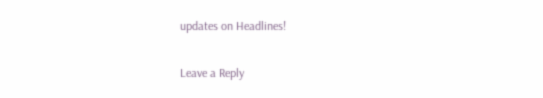updates on Headlines!

Leave a Reply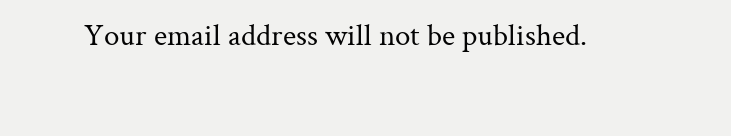Your email address will not be published.